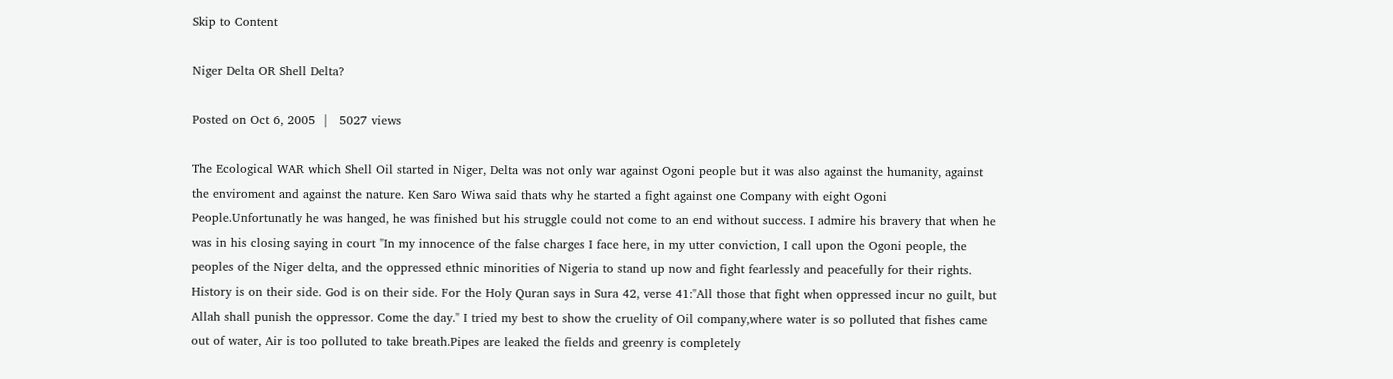Skip to Content

Niger Delta OR Shell Delta?

Posted on Oct 6, 2005  |   5027 views

The Ecological WAR which Shell Oil started in Niger, Delta was not only war against Ogoni people but it was also against the humanity, against the enviroment and against the nature. Ken Saro Wiwa said thats why he started a fight against one Company with eight Ogoni People.Unfortunatly he was hanged, he was finished but his struggle could not come to an end without success. I admire his bravery that when he was in his closing saying in court "In my innocence of the false charges I face here, in my utter conviction, I call upon the Ogoni people, the peoples of the Niger delta, and the oppressed ethnic minorities of Nigeria to stand up now and fight fearlessly and peacefully for their rights. History is on their side. God is on their side. For the Holy Quran says in Sura 42, verse 41:"All those that fight when oppressed incur no guilt, but Allah shall punish the oppressor. Come the day." I tried my best to show the cruelity of Oil company,where water is so polluted that fishes came out of water, Air is too polluted to take breath.Pipes are leaked the fields and greenry is completely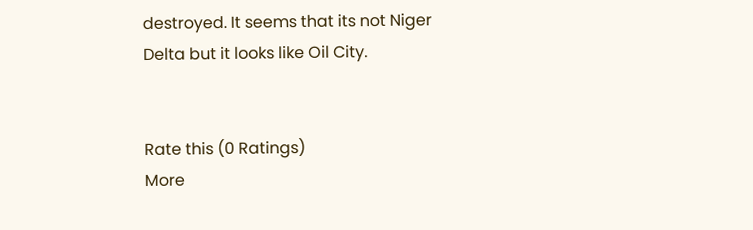destroyed. It seems that its not Niger Delta but it looks like Oil City.


Rate this (0 Ratings)
More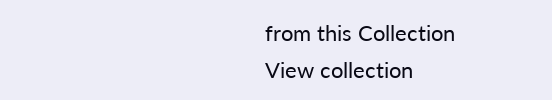from this Collection
View collection